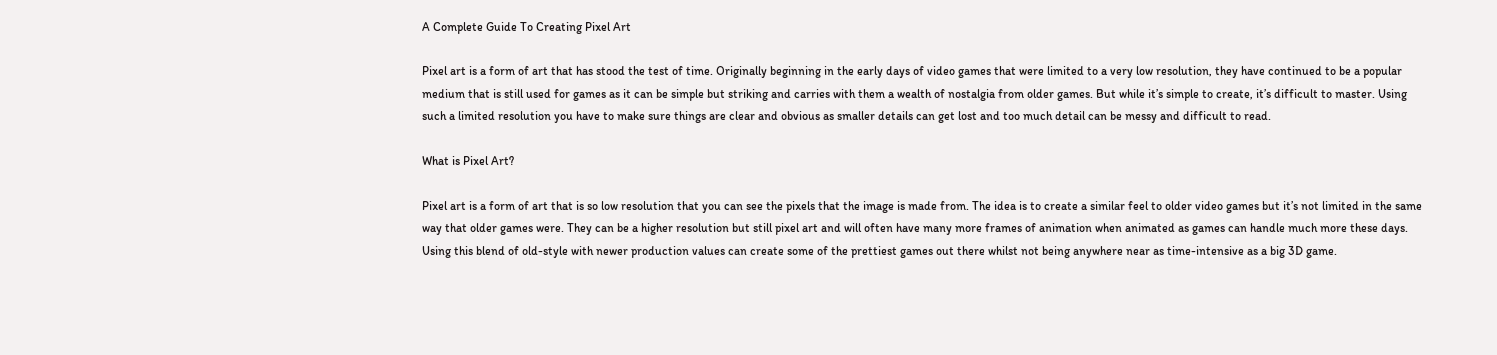A Complete Guide To Creating Pixel Art

Pixel art is a form of art that has stood the test of time. Originally beginning in the early days of video games that were limited to a very low resolution, they have continued to be a popular medium that is still used for games as it can be simple but striking and carries with them a wealth of nostalgia from older games. But while it’s simple to create, it’s difficult to master. Using such a limited resolution you have to make sure things are clear and obvious as smaller details can get lost and too much detail can be messy and difficult to read.

What is Pixel Art?

Pixel art is a form of art that is so low resolution that you can see the pixels that the image is made from. The idea is to create a similar feel to older video games but it’s not limited in the same way that older games were. They can be a higher resolution but still pixel art and will often have many more frames of animation when animated as games can handle much more these days. Using this blend of old-style with newer production values can create some of the prettiest games out there whilst not being anywhere near as time-intensive as a big 3D game.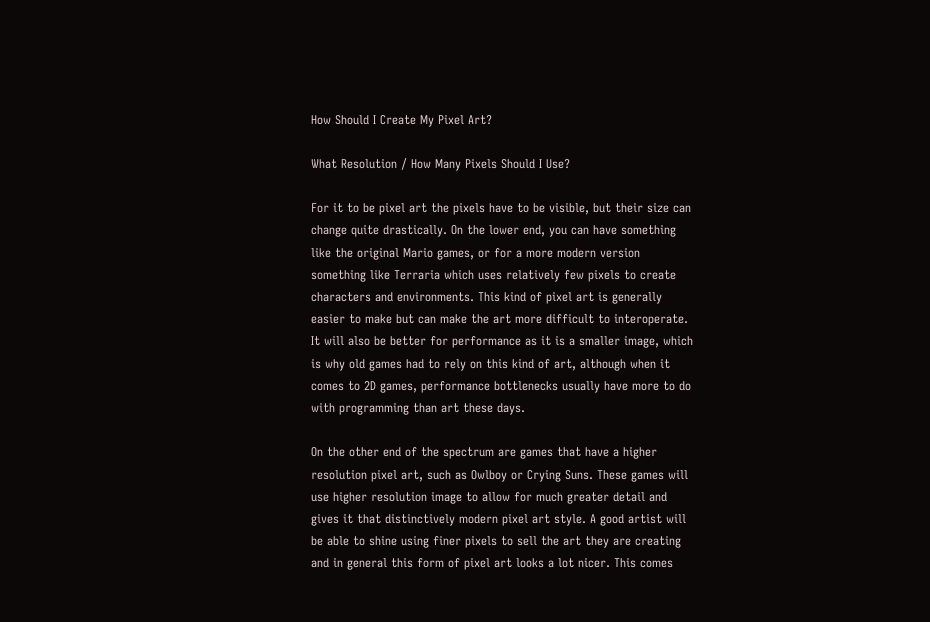How Should I Create My Pixel Art?

What Resolution / How Many Pixels Should I Use?

For it to be pixel art the pixels have to be visible, but their size can change quite drastically. On the lower end, you can have something like the original Mario games, or for a more modern version something like Terraria which uses relatively few pixels to create characters and environments. This kind of pixel art is generally easier to make but can make the art more difficult to interoperate. It will also be better for performance as it is a smaller image, which is why old games had to rely on this kind of art, although when it comes to 2D games, performance bottlenecks usually have more to do with programming than art these days.

On the other end of the spectrum are games that have a higher resolution pixel art, such as Owlboy or Crying Suns. These games will use higher resolution image to allow for much greater detail and gives it that distinctively modern pixel art style. A good artist will be able to shine using finer pixels to sell the art they are creating and in general this form of pixel art looks a lot nicer. This comes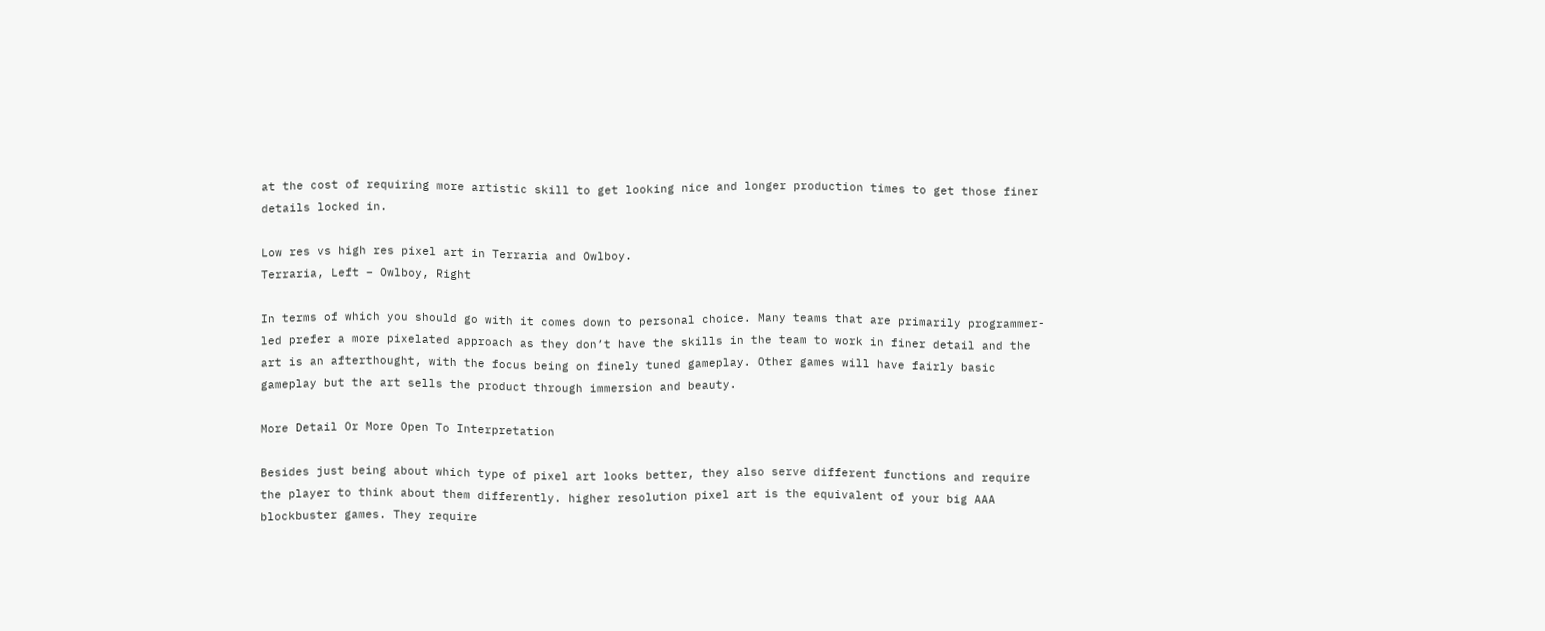at the cost of requiring more artistic skill to get looking nice and longer production times to get those finer details locked in.

Low res vs high res pixel art in Terraria and Owlboy.
Terraria, Left – Owlboy, Right

In terms of which you should go with it comes down to personal choice. Many teams that are primarily programmer-led prefer a more pixelated approach as they don’t have the skills in the team to work in finer detail and the art is an afterthought, with the focus being on finely tuned gameplay. Other games will have fairly basic gameplay but the art sells the product through immersion and beauty.

More Detail Or More Open To Interpretation

Besides just being about which type of pixel art looks better, they also serve different functions and require the player to think about them differently. higher resolution pixel art is the equivalent of your big AAA blockbuster games. They require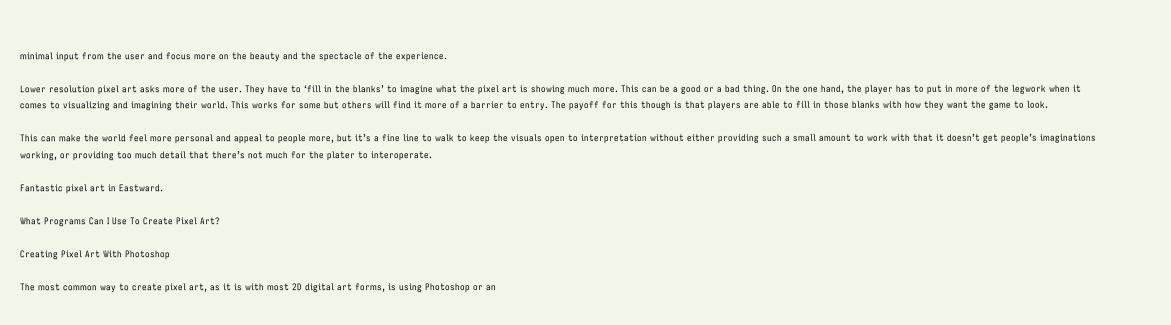minimal input from the user and focus more on the beauty and the spectacle of the experience.

Lower resolution pixel art asks more of the user. They have to ‘fill in the blanks’ to imagine what the pixel art is showing much more. This can be a good or a bad thing. On the one hand, the player has to put in more of the legwork when it comes to visualizing and imagining their world. This works for some but others will find it more of a barrier to entry. The payoff for this though is that players are able to fill in those blanks with how they want the game to look.

This can make the world feel more personal and appeal to people more, but it’s a fine line to walk to keep the visuals open to interpretation without either providing such a small amount to work with that it doesn’t get people’s imaginations working, or providing too much detail that there’s not much for the plater to interoperate.

Fantastic pixel art in Eastward.

What Programs Can I Use To Create Pixel Art?

Creating Pixel Art With Photoshop

The most common way to create pixel art, as it is with most 2D digital art forms, is using Photoshop or an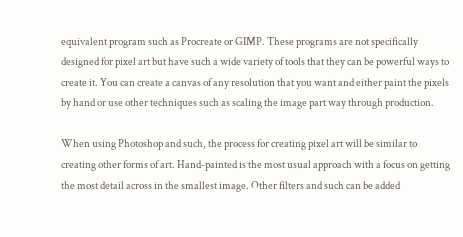equivalent program such as Procreate or GIMP. These programs are not specifically designed for pixel art but have such a wide variety of tools that they can be powerful ways to create it. You can create a canvas of any resolution that you want and either paint the pixels by hand or use other techniques such as scaling the image part way through production.

When using Photoshop and such, the process for creating pixel art will be similar to creating other forms of art. Hand-painted is the most usual approach with a focus on getting the most detail across in the smallest image. Other filters and such can be added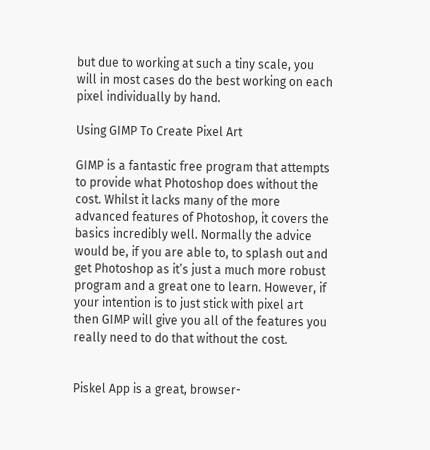but due to working at such a tiny scale, you will in most cases do the best working on each pixel individually by hand.

Using GIMP To Create Pixel Art

GIMP is a fantastic free program that attempts to provide what Photoshop does without the cost. Whilst it lacks many of the more advanced features of Photoshop, it covers the basics incredibly well. Normally the advice would be, if you are able to, to splash out and get Photoshop as it’s just a much more robust program and a great one to learn. However, if your intention is to just stick with pixel art then GIMP will give you all of the features you really need to do that without the cost.


Piskel App is a great, browser-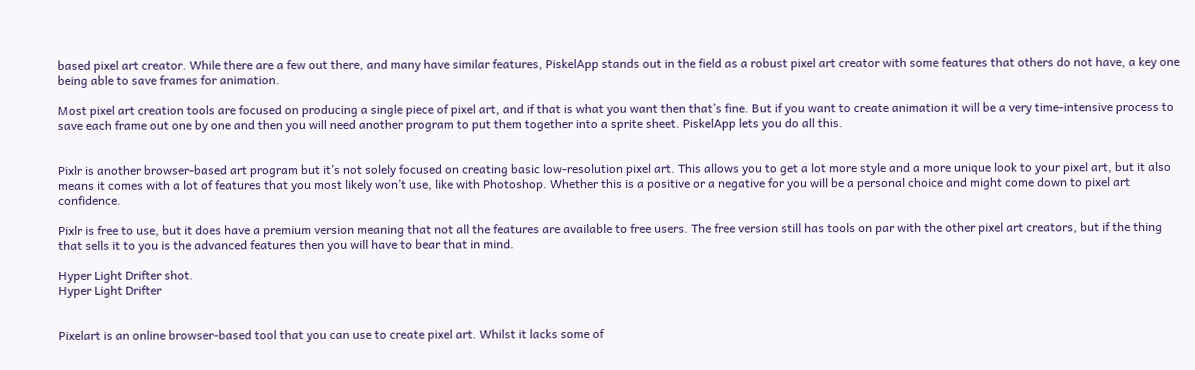based pixel art creator. While there are a few out there, and many have similar features, PiskelApp stands out in the field as a robust pixel art creator with some features that others do not have, a key one being able to save frames for animation.

Most pixel art creation tools are focused on producing a single piece of pixel art, and if that is what you want then that’s fine. But if you want to create animation it will be a very time-intensive process to save each frame out one by one and then you will need another program to put them together into a sprite sheet. PiskelApp lets you do all this.


Pixlr is another browser-based art program but it’s not solely focused on creating basic low-resolution pixel art. This allows you to get a lot more style and a more unique look to your pixel art, but it also means it comes with a lot of features that you most likely won’t use, like with Photoshop. Whether this is a positive or a negative for you will be a personal choice and might come down to pixel art confidence.

Pixlr is free to use, but it does have a premium version meaning that not all the features are available to free users. The free version still has tools on par with the other pixel art creators, but if the thing that sells it to you is the advanced features then you will have to bear that in mind.

Hyper Light Drifter shot.
Hyper Light Drifter


Pixelart is an online browser-based tool that you can use to create pixel art. Whilst it lacks some of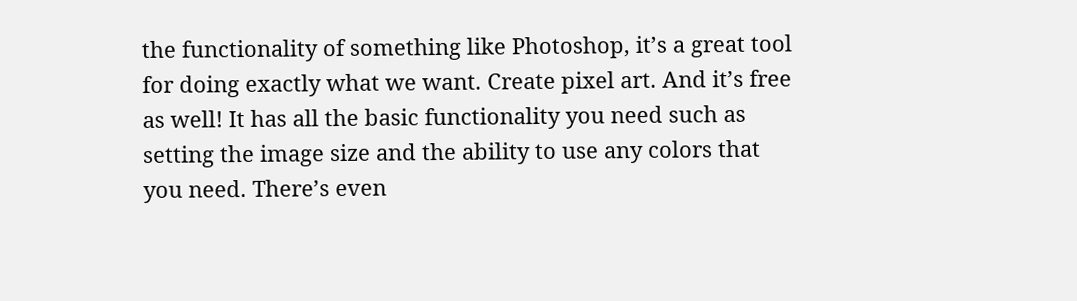the functionality of something like Photoshop, it’s a great tool for doing exactly what we want. Create pixel art. And it’s free as well! It has all the basic functionality you need such as setting the image size and the ability to use any colors that you need. There’s even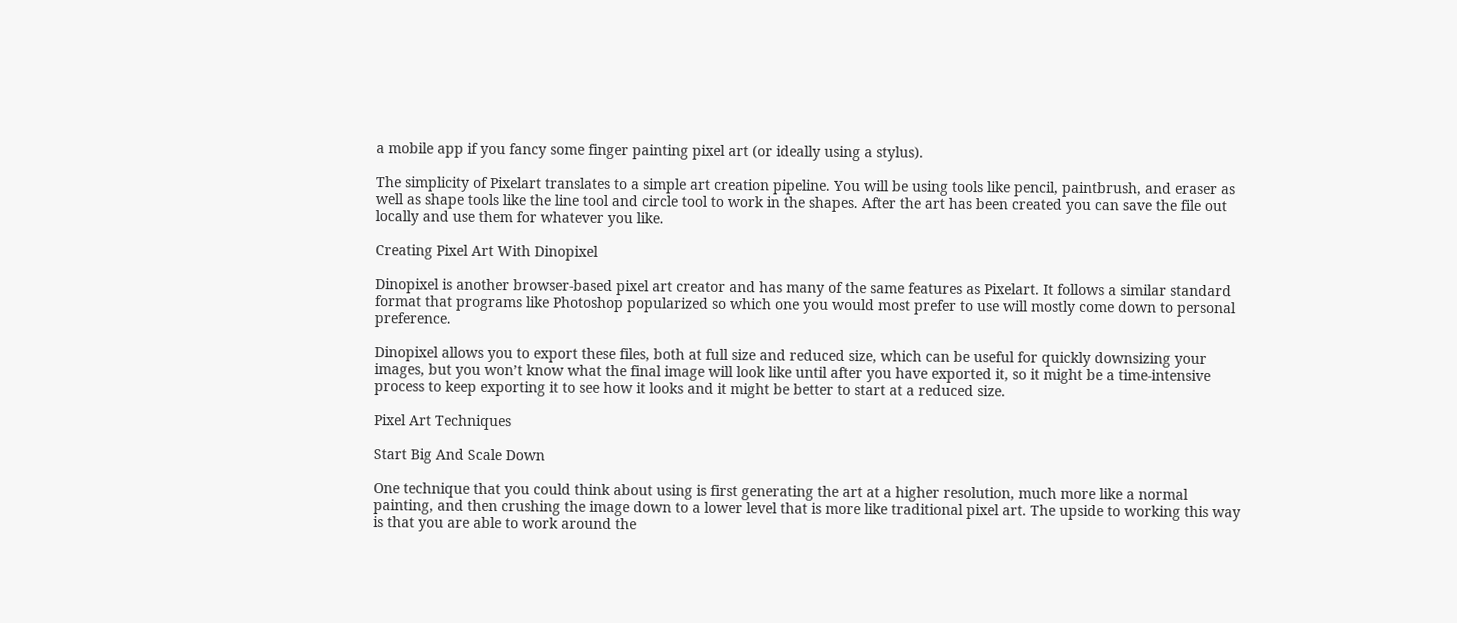a mobile app if you fancy some finger painting pixel art (or ideally using a stylus).

The simplicity of Pixelart translates to a simple art creation pipeline. You will be using tools like pencil, paintbrush, and eraser as well as shape tools like the line tool and circle tool to work in the shapes. After the art has been created you can save the file out locally and use them for whatever you like.

Creating Pixel Art With Dinopixel

Dinopixel is another browser-based pixel art creator and has many of the same features as Pixelart. It follows a similar standard format that programs like Photoshop popularized so which one you would most prefer to use will mostly come down to personal preference.

Dinopixel allows you to export these files, both at full size and reduced size, which can be useful for quickly downsizing your images, but you won’t know what the final image will look like until after you have exported it, so it might be a time-intensive process to keep exporting it to see how it looks and it might be better to start at a reduced size.

Pixel Art Techniques

Start Big And Scale Down

One technique that you could think about using is first generating the art at a higher resolution, much more like a normal painting, and then crushing the image down to a lower level that is more like traditional pixel art. The upside to working this way is that you are able to work around the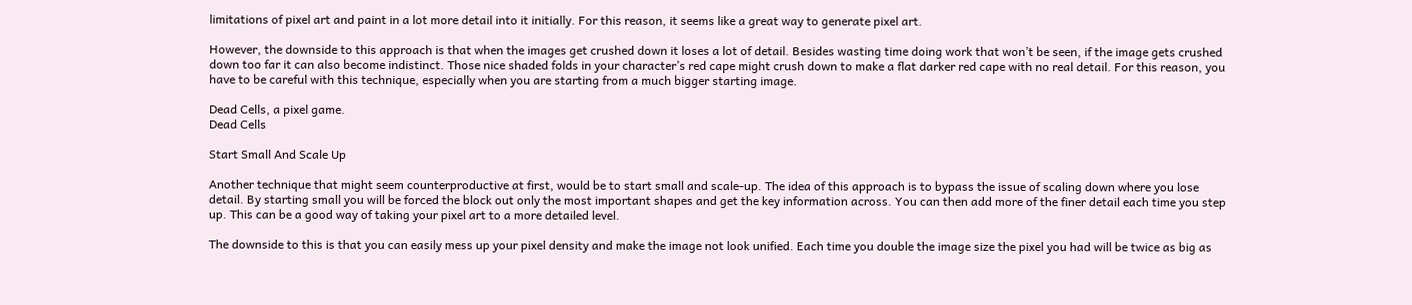limitations of pixel art and paint in a lot more detail into it initially. For this reason, it seems like a great way to generate pixel art.

However, the downside to this approach is that when the images get crushed down it loses a lot of detail. Besides wasting time doing work that won’t be seen, if the image gets crushed down too far it can also become indistinct. Those nice shaded folds in your character’s red cape might crush down to make a flat darker red cape with no real detail. For this reason, you have to be careful with this technique, especially when you are starting from a much bigger starting image.

Dead Cells, a pixel game.
Dead Cells

Start Small And Scale Up

Another technique that might seem counterproductive at first, would be to start small and scale-up. The idea of this approach is to bypass the issue of scaling down where you lose detail. By starting small you will be forced the block out only the most important shapes and get the key information across. You can then add more of the finer detail each time you step up. This can be a good way of taking your pixel art to a more detailed level.

The downside to this is that you can easily mess up your pixel density and make the image not look unified. Each time you double the image size the pixel you had will be twice as big as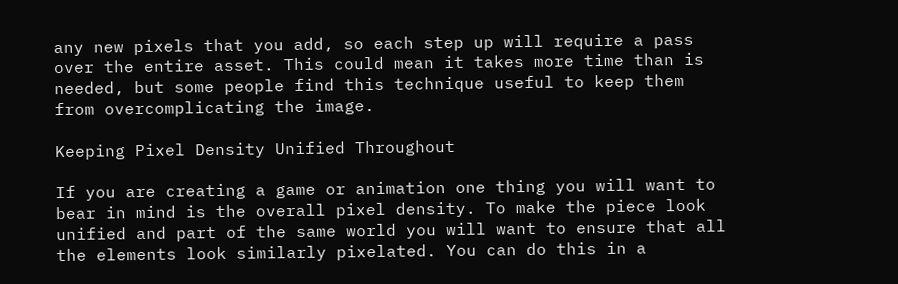any new pixels that you add, so each step up will require a pass over the entire asset. This could mean it takes more time than is needed, but some people find this technique useful to keep them from overcomplicating the image.

Keeping Pixel Density Unified Throughout

If you are creating a game or animation one thing you will want to bear in mind is the overall pixel density. To make the piece look unified and part of the same world you will want to ensure that all the elements look similarly pixelated. You can do this in a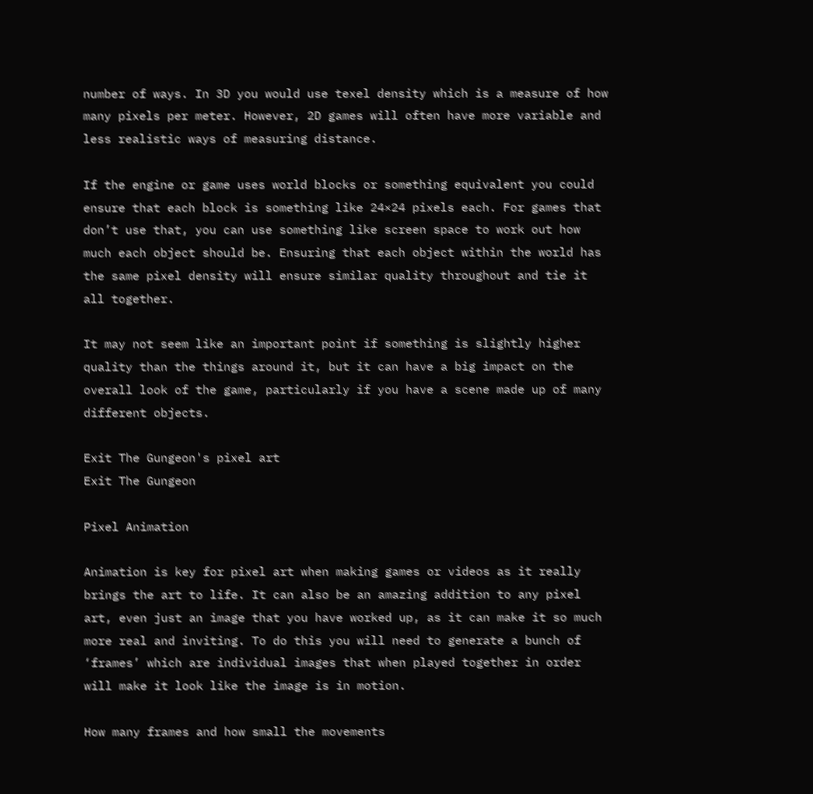number of ways. In 3D you would use texel density which is a measure of how many pixels per meter. However, 2D games will often have more variable and less realistic ways of measuring distance.

If the engine or game uses world blocks or something equivalent you could ensure that each block is something like 24×24 pixels each. For games that don’t use that, you can use something like screen space to work out how much each object should be. Ensuring that each object within the world has the same pixel density will ensure similar quality throughout and tie it all together.

It may not seem like an important point if something is slightly higher quality than the things around it, but it can have a big impact on the overall look of the game, particularly if you have a scene made up of many different objects.

Exit The Gungeon's pixel art
Exit The Gungeon

Pixel Animation

Animation is key for pixel art when making games or videos as it really brings the art to life. It can also be an amazing addition to any pixel art, even just an image that you have worked up, as it can make it so much more real and inviting. To do this you will need to generate a bunch of ‘frames’ which are individual images that when played together in order will make it look like the image is in motion.

How many frames and how small the movements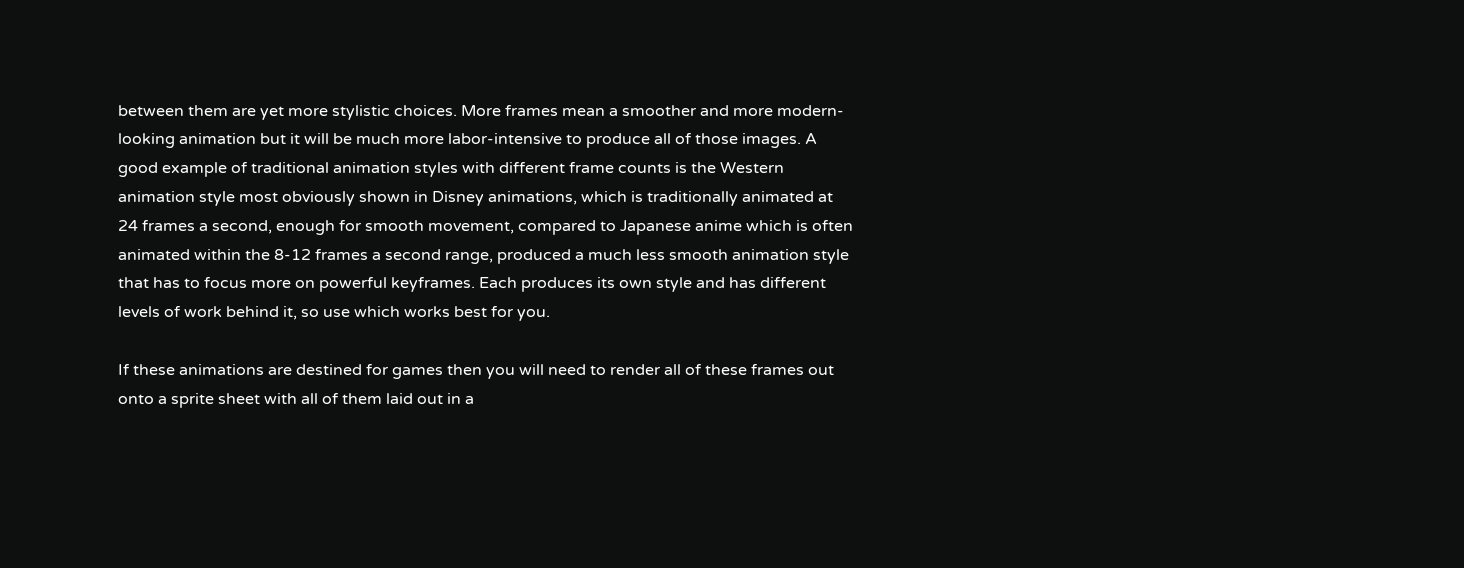between them are yet more stylistic choices. More frames mean a smoother and more modern-looking animation but it will be much more labor-intensive to produce all of those images. A good example of traditional animation styles with different frame counts is the Western animation style most obviously shown in Disney animations, which is traditionally animated at 24 frames a second, enough for smooth movement, compared to Japanese anime which is often animated within the 8-12 frames a second range, produced a much less smooth animation style that has to focus more on powerful keyframes. Each produces its own style and has different levels of work behind it, so use which works best for you.

If these animations are destined for games then you will need to render all of these frames out onto a sprite sheet with all of them laid out in a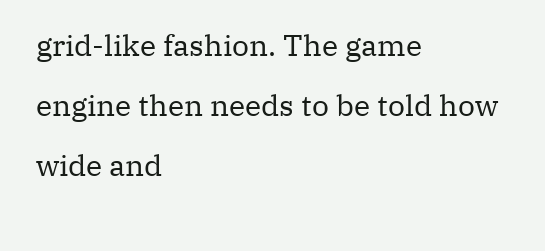grid-like fashion. The game engine then needs to be told how wide and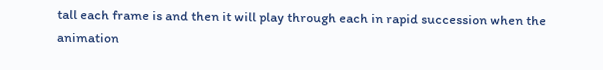tall each frame is and then it will play through each in rapid succession when the animation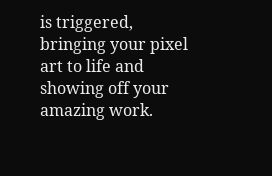is triggered, bringing your pixel art to life and showing off your amazing work.